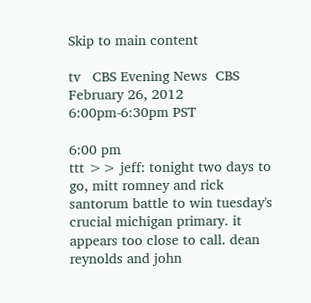Skip to main content

tv   CBS Evening News  CBS  February 26, 2012 6:00pm-6:30pm PST

6:00 pm
ttt >> jeff: tonight two days to go, mitt romney and rick santorum battle to win tuesday's crucial michigan primary. it appears too close to call. dean reynolds and john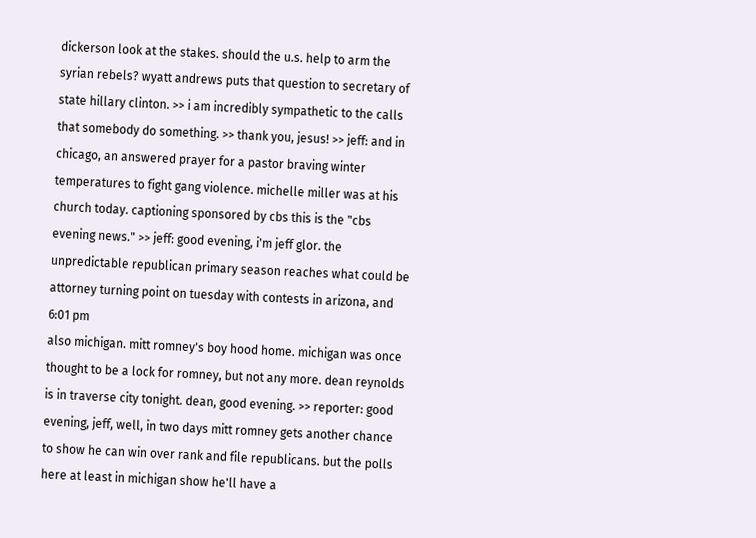dickerson look at the stakes. should the u.s. help to arm the syrian rebels? wyatt andrews puts that question to secretary of state hillary clinton. >> i am incredibly sympathetic to the calls that somebody do something. >> thank you, jesus! >> jeff: and in chicago, an answered prayer for a pastor braving winter temperatures to fight gang violence. michelle miller was at his church today. captioning sponsored by cbs this is the "cbs evening news." >> jeff: good evening, i'm jeff glor. the unpredictable republican primary season reaches what could be attorney turning point on tuesday with contests in arizona, and
6:01 pm
also michigan. mitt romney's boy hood home. michigan was once thought to be a lock for romney, but not any more. dean reynolds is in traverse city tonight. dean, good evening. >> reporter: good evening, jeff, well, in two days mitt romney gets another chance to show he can win over rank and file republicans. but the polls here at least in michigan show he'll have a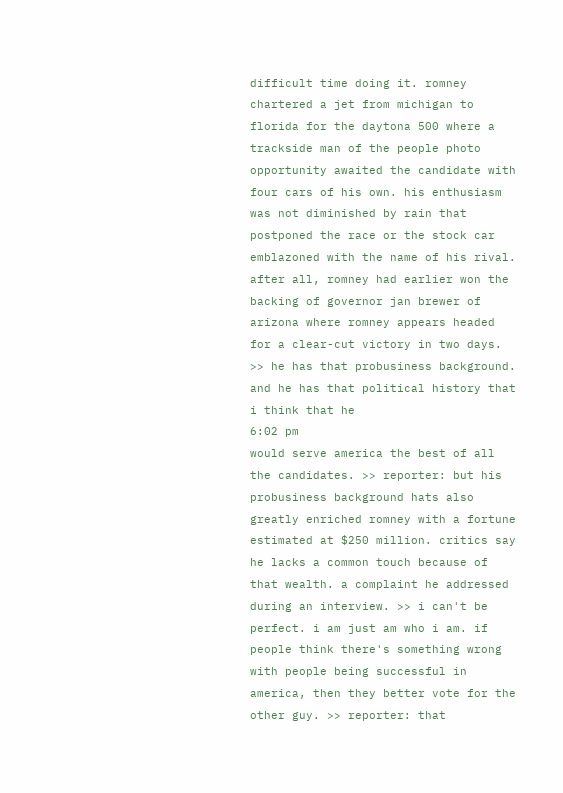difficult time doing it. romney chartered a jet from michigan to florida for the daytona 500 where a trackside man of the people photo opportunity awaited the candidate with four cars of his own. his enthusiasm was not diminished by rain that postponed the race or the stock car emblazoned with the name of his rival. after all, romney had earlier won the backing of governor jan brewer of arizona where romney appears headed for a clear-cut victory in two days. >> he has that probusiness background. and he has that political history that i think that he
6:02 pm
would serve america the best of all the candidates. >> reporter: but his probusiness background hats also greatly enriched romney with a fortune estimated at $250 million. critics say he lacks a common touch because of that wealth. a complaint he addressed during an interview. >> i can't be perfect. i am just am who i am. if people think there's something wrong with people being successful in america, then they better vote for the other guy. >> reporter: that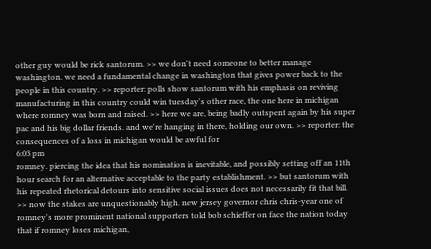other guy would be rick santorum. >> we don't need someone to better manage washington. we need a fundamental change in washington that gives power back to the people in this country. >> reporter: polls show santorum with his emphasis on reviving manufacturing in this country could win tuesday's other race, the one here in michigan where romney was born and raised. >> here we are, being badly outspent again by his super pac and his big dollar friends. and we're hanging in there, holding our own. >> reporter: the consequences of a loss in michigan would be awful for
6:03 pm
romney. piercing the idea that his nomination is inevitable, and possibly setting off an 11th hour search for an alternative acceptable to the party establishment. >> but santorum with his repeated rhetorical detours into sensitive social issues does not necessarily fit that bill. >> now the stakes are unquestionably high. new jersey governor chris chris-year one of romney's more prominent national supporters told bob schieffer on face the nation today that if romney loses michigan,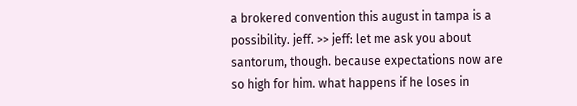a brokered convention this august in tampa is a possibility. jeff. >> jeff: let me ask you about santorum, though. because expectations now are so high for him. what happens if he loses in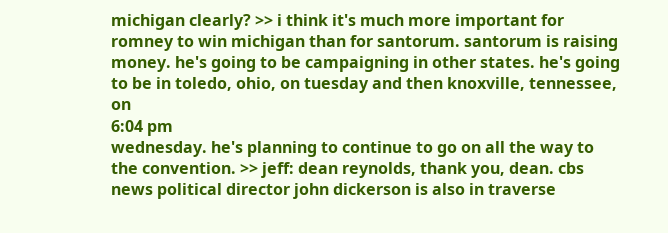michigan clearly? >> i think it's much more important for romney to win michigan than for santorum. santorum is raising money. he's going to be campaigning in other states. he's going to be in toledo, ohio, on tuesday and then knoxville, tennessee, on
6:04 pm
wednesday. he's planning to continue to go on all the way to the convention. >> jeff: dean reynolds, thank you, dean. cbs news political director john dickerson is also in traverse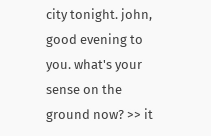city tonight. john, good evening to you. what's your sense on the ground now? >> it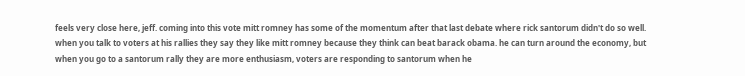feels very close here, jeff. coming into this vote mitt romney has some of the momentum after that last debate where rick santorum didn't do so well. when you talk to voters at his rallies they say they like mitt romney because they think can beat barack obama. he can turn around the economy, but when you go to a santorum rally they are more enthusiasm, voters are responding to santorum when he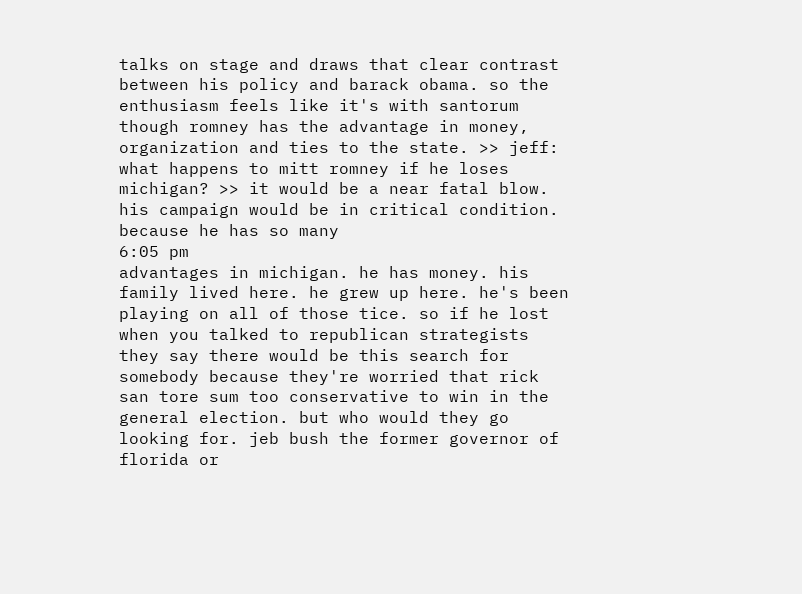talks on stage and draws that clear contrast between his policy and barack obama. so the enthusiasm feels like it's with santorum though romney has the advantage in money, organization and ties to the state. >> jeff: what happens to mitt romney if he loses michigan? >> it would be a near fatal blow. his campaign would be in critical condition. because he has so many
6:05 pm
advantages in michigan. he has money. his family lived here. he grew up here. he's been playing on all of those tice. so if he lost when you talked to republican strategists they say there would be this search for somebody because they're worried that rick san tore sum too conservative to win in the general election. but who would they go looking for. jeb bush the former governor of florida or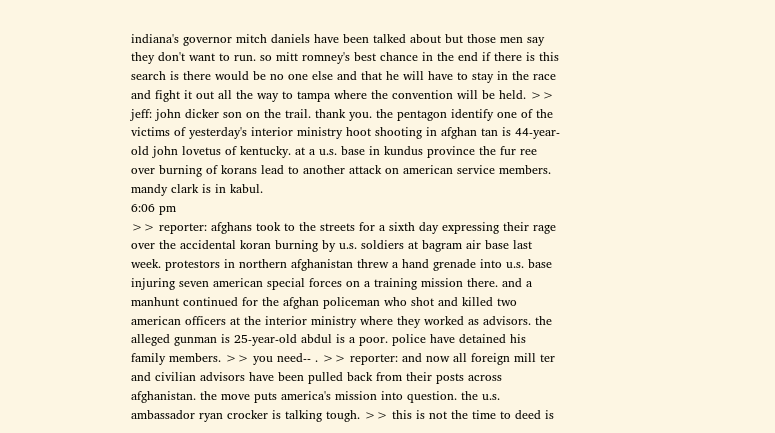indiana's governor mitch daniels have been talked about but those men say they don't want to run. so mitt romney's best chance in the end if there is this search is there would be no one else and that he will have to stay in the race and fight it out all the way to tampa where the convention will be held. >> jeff: john dicker son on the trail. thank you. the pentagon identify one of the victims of yesterday's interior ministry hoot shooting in afghan tan is 44-year-old john lovetus of kentucky. at a u.s. base in kundus province the fur ree over burning of korans lead to another attack on american service members. mandy clark is in kabul.
6:06 pm
>> reporter: afghans took to the streets for a sixth day expressing their rage over the accidental koran burning by u.s. soldiers at bagram air base last week. protestors in northern afghanistan threw a hand grenade into u.s. base injuring seven american special forces on a training mission there. and a manhunt continued for the afghan policeman who shot and killed two american officers at the interior ministry where they worked as advisors. the alleged gunman is 25-year-old abdul is a poor. police have detained his family members. >> you need-- . >> reporter: and now all foreign mill ter and civilian advisors have been pulled back from their posts across afghanistan. the move puts america's mission into question. the u.s. ambassador ryan crocker is talking tough. >> this is not the time to deed is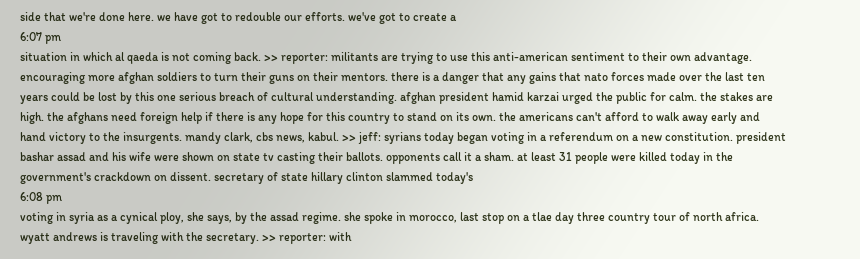side that we're done here. we have got to redouble our efforts. we've got to create a
6:07 pm
situation in which al qaeda is not coming back. >> reporter: militants are trying to use this anti-american sentiment to their own advantage. encouraging more afghan soldiers to turn their guns on their mentors. there is a danger that any gains that nato forces made over the last ten years could be lost by this one serious breach of cultural understanding. afghan president hamid karzai urged the public for calm. the stakes are high. the afghans need foreign help if there is any hope for this country to stand on its own. the americans can't afford to walk away early and hand victory to the insurgents. mandy clark, cbs news, kabul. >> jeff: syrians today began voting in a referendum on a new constitution. president bashar assad and his wife were shown on state tv casting their ballots. opponents call it a sham. at least 31 people were killed today in the government's crackdown on dissent. secretary of state hillary clinton slammed today's
6:08 pm
voting in syria as a cynical ploy, she says, by the assad regime. she spoke in morocco, last stop on a tlae day three country tour of north africa. wyatt andrews is traveling with the secretary. >> reporter: with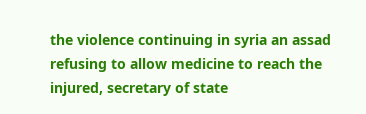the violence continuing in syria an assad refusing to allow medicine to reach the injured, secretary of state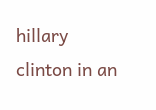hillary clinton in an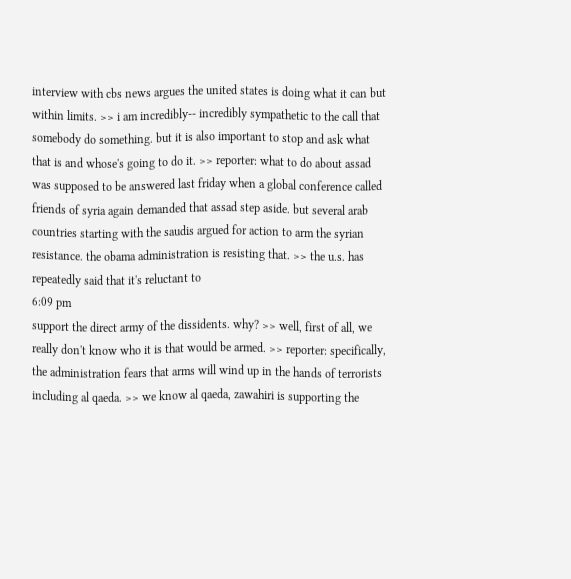interview with cbs news argues the united states is doing what it can but within limits. >> i am incredibly-- incredibly sympathetic to the call that somebody do something. but it is also important to stop and ask what that is and whose's going to do it. >> reporter: what to do about assad was supposed to be answered last friday when a global conference called friends of syria again demanded that assad step aside. but several arab countries starting with the saudis argued for action to arm the syrian resistance. the obama administration is resisting that. >> the u.s. has repeatedly said that it's reluctant to
6:09 pm
support the direct army of the dissidents. why? >> well, first of all, we really don't know who it is that would be armed. >> reporter: specifically, the administration fears that arms will wind up in the hands of terrorists including al qaeda. >> we know al qaeda, zawahiri is supporting the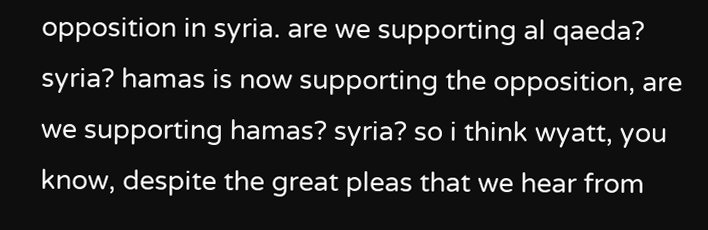opposition in syria. are we supporting al qaeda? syria? hamas is now supporting the opposition, are we supporting hamas? syria? so i think wyatt, you know, despite the great pleas that we hear from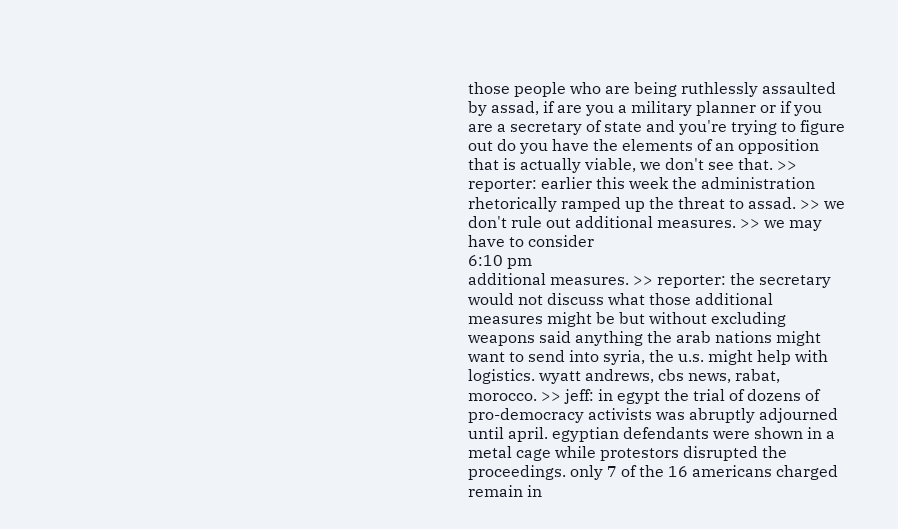those people who are being ruthlessly assaulted by assad, if are you a military planner or if you are a secretary of state and you're trying to figure out do you have the elements of an opposition that is actually viable, we don't see that. >> reporter: earlier this week the administration rhetorically ramped up the threat to assad. >> we don't rule out additional measures. >> we may have to consider
6:10 pm
additional measures. >> reporter: the secretary would not discuss what those additional measures might be but without excluding weapons said anything the arab nations might want to send into syria, the u.s. might help with logistics. wyatt andrews, cbs news, rabat, morocco. >> jeff: in egypt the trial of dozens of pro-democracy activists was abruptly adjourned until april. egyptian defendants were shown in a metal cage while protestors disrupted the proceedings. only 7 of the 16 americans charged remain in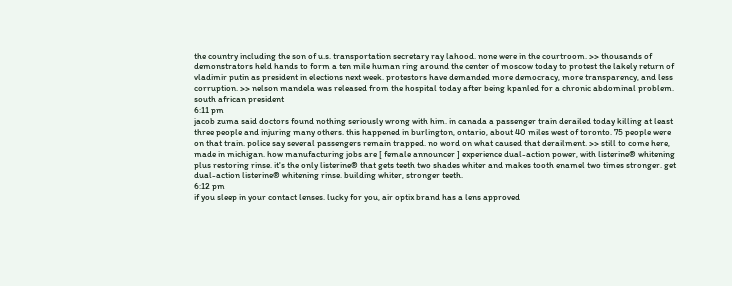the country including the son of u.s. transportation secretary ray lahood. none were in the courtroom. >> thousands of demonstrators held hands to form a ten mile human ring around the center of moscow today to protest the lakely return of vladimir putin as president in elections next week. protestors have demanded more democracy, more transparency, and less corruption. >> nelson mandela was released from the hospital today after being kpanled for a chronic abdominal problem. south african president
6:11 pm
jacob zuma said doctors found nothing seriously wrong with him. in canada a passenger train derailed today killing at least three people and injuring many others. this happened in burlington, ontario, about 40 miles west of toronto. 75 people were on that train. police say several passengers remain trapped. no word on what caused that derailment. >> still to come here, made in michigan. how manufacturing jobs are [ female announcer ] experience dual-action power, with listerine® whitening plus restoring rinse. it's the only listerine® that gets teeth two shades whiter and makes tooth enamel two times stronger. get dual-action listerine® whitening rinse. building whiter, stronger teeth.
6:12 pm
if you sleep in your contact lenses. lucky for you, air optix brand has a lens approved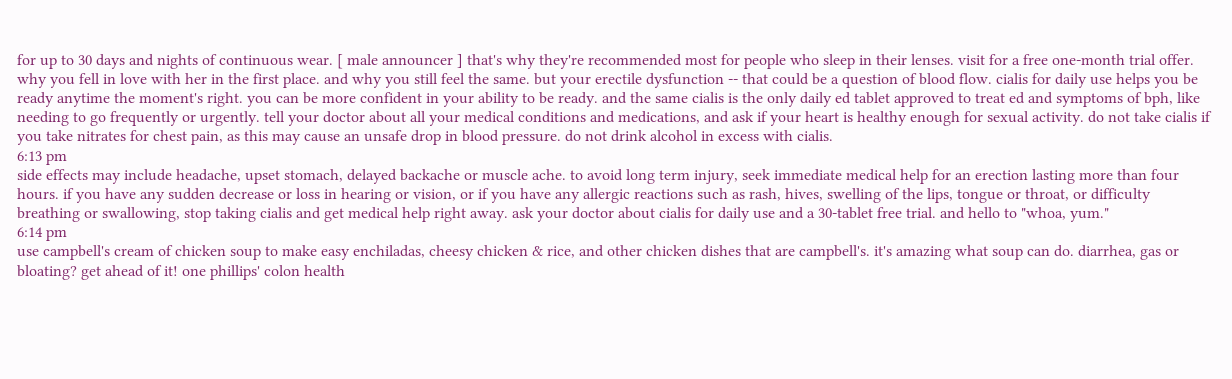for up to 30 days and nights of continuous wear. [ male announcer ] that's why they're recommended most for people who sleep in their lenses. visit for a free one-month trial offer. why you fell in love with her in the first place. and why you still feel the same. but your erectile dysfunction -- that could be a question of blood flow. cialis for daily use helps you be ready anytime the moment's right. you can be more confident in your ability to be ready. and the same cialis is the only daily ed tablet approved to treat ed and symptoms of bph, like needing to go frequently or urgently. tell your doctor about all your medical conditions and medications, and ask if your heart is healthy enough for sexual activity. do not take cialis if you take nitrates for chest pain, as this may cause an unsafe drop in blood pressure. do not drink alcohol in excess with cialis.
6:13 pm
side effects may include headache, upset stomach, delayed backache or muscle ache. to avoid long term injury, seek immediate medical help for an erection lasting more than four hours. if you have any sudden decrease or loss in hearing or vision, or if you have any allergic reactions such as rash, hives, swelling of the lips, tongue or throat, or difficulty breathing or swallowing, stop taking cialis and get medical help right away. ask your doctor about cialis for daily use and a 30-tablet free trial. and hello to "whoa, yum."
6:14 pm
use campbell's cream of chicken soup to make easy enchiladas, cheesy chicken & rice, and other chicken dishes that are campbell's. it's amazing what soup can do. diarrhea, gas or bloating? get ahead of it! one phillips' colon health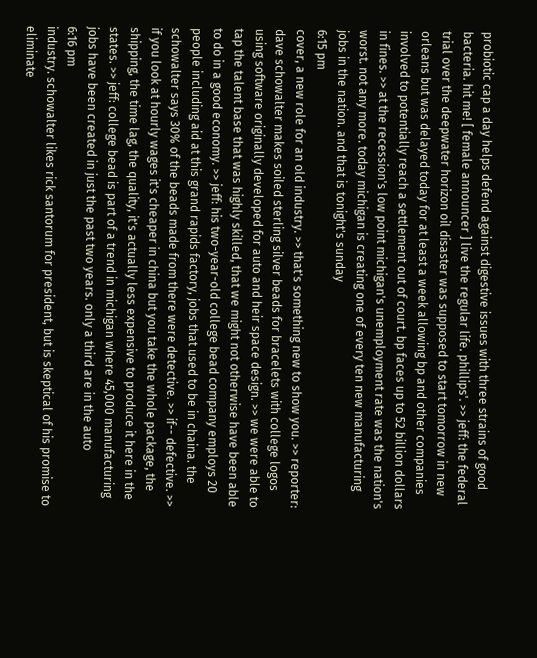probiotic cap a day helps defend against digestive issues with three strains of good bacteria. hit me! [ female announcer ] live the regular life. phillips'. >> jeff: the federal trial over the deepwater horizon oil disaster was supposed to start tomorrow in new orleans but was delayed today for at least a week allowing bp and other companies involved to potentially reach a settlement out of court. bp faces up to 52 billion dollars in fines. >> at the recession's low point michigan's unemployment rate was the nation's worst. not any more. today michigan is creating one of every ten new manufacturing jobs in the nation. and that is tonight's sunday
6:15 pm
cover, a new role for an old industry. >> that's something new to show you. >> reporter: dave schowalter makes soiled sterling silver beads for bracelets with college logos using software originally developed for auto and heir space design. >> we were able to tap the talent base that was highly skilled, that we might not otherwise have been able to do in a good economy. >> jeff: his two-year-old college bead company employs 20 people including aid at this grand rapids factory, jobs that used to be in chaina. the schowalter says 30% of the beads made from there were detective. >> if-- defective. >> if you look at hourly wages it's cheaper in china but you take the whole package, the shipping, the time lag, the quality, it's actually less expensive to produce it here in the states. >> jeff: college bead is part of a trend in michigan where 45,000 manufacturing jobs have been created in just the past two years. only a third are in the auto
6:16 pm
industry. schowalter likes rick santorum for president, but is skeptical of his promise to eliminate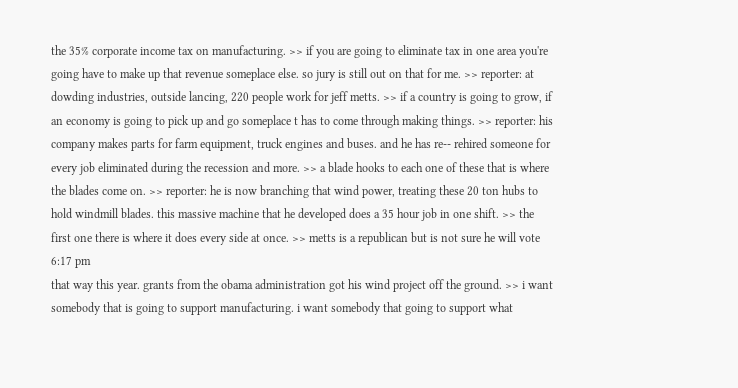the 35% corporate income tax on manufacturing. >> if you are going to eliminate tax in one area you're going have to make up that revenue someplace else. so jury is still out on that for me. >> reporter: at dowding industries, outside lancing, 220 people work for jeff metts. >> if a country is going to grow, if an economy is going to pick up and go someplace t has to come through making things. >> reporter: his company makes parts for farm equipment, truck engines and buses. and he has re-- rehired someone for every job eliminated during the recession and more. >> a blade hooks to each one of these that is where the blades come on. >> reporter: he is now branching that wind power, treating these 20 ton hubs to hold windmill blades. this massive machine that he developed does a 35 hour job in one shift. >> the first one there is where it does every side at once. >> metts is a republican but is not sure he will vote
6:17 pm
that way this year. grants from the obama administration got his wind project off the ground. >> i want somebody that is going to support manufacturing. i want somebody that going to support what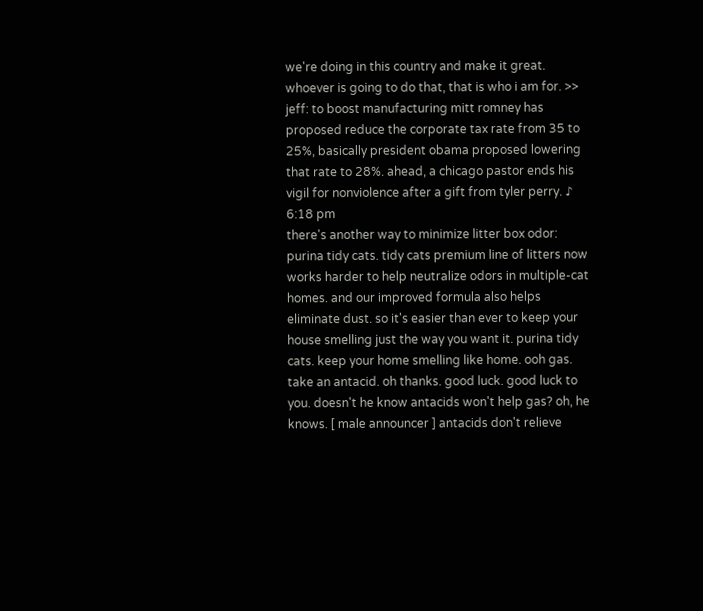we're doing in this country and make it great. whoever is going to do that, that is who i am for. >> jeff: to boost manufacturing mitt romney has proposed reduce the corporate tax rate from 35 to 25%, basically president obama proposed lowering that rate to 28%. ahead, a chicago pastor ends his vigil for nonviolence after a gift from tyler perry. ♪
6:18 pm
there's another way to minimize litter box odor: purina tidy cats. tidy cats premium line of litters now works harder to help neutralize odors in multiple-cat homes. and our improved formula also helps eliminate dust. so it's easier than ever to keep your house smelling just the way you want it. purina tidy cats. keep your home smelling like home. ooh gas. take an antacid. oh thanks. good luck. good luck to you. doesn't he know antacids won't help gas? oh, he knows. [ male announcer ] antacids don't relieve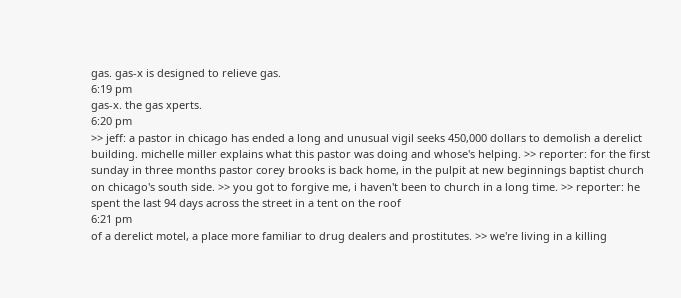gas. gas-x is designed to relieve gas.
6:19 pm
gas-x. the gas xperts.
6:20 pm
>> jeff: a pastor in chicago has ended a long and unusual vigil seeks 450,000 dollars to demolish a derelict building. michelle miller explains what this pastor was doing and whose's helping. >> reporter: for the first sunday in three months pastor corey brooks is back home, in the pulpit at new beginnings baptist church on chicago's south side. >> you got to forgive me, i haven't been to church in a long time. >> reporter: he spent the last 94 days across the street in a tent on the roof
6:21 pm
of a derelict motel, a place more familiar to drug dealers and prostitutes. >> we're living in a killing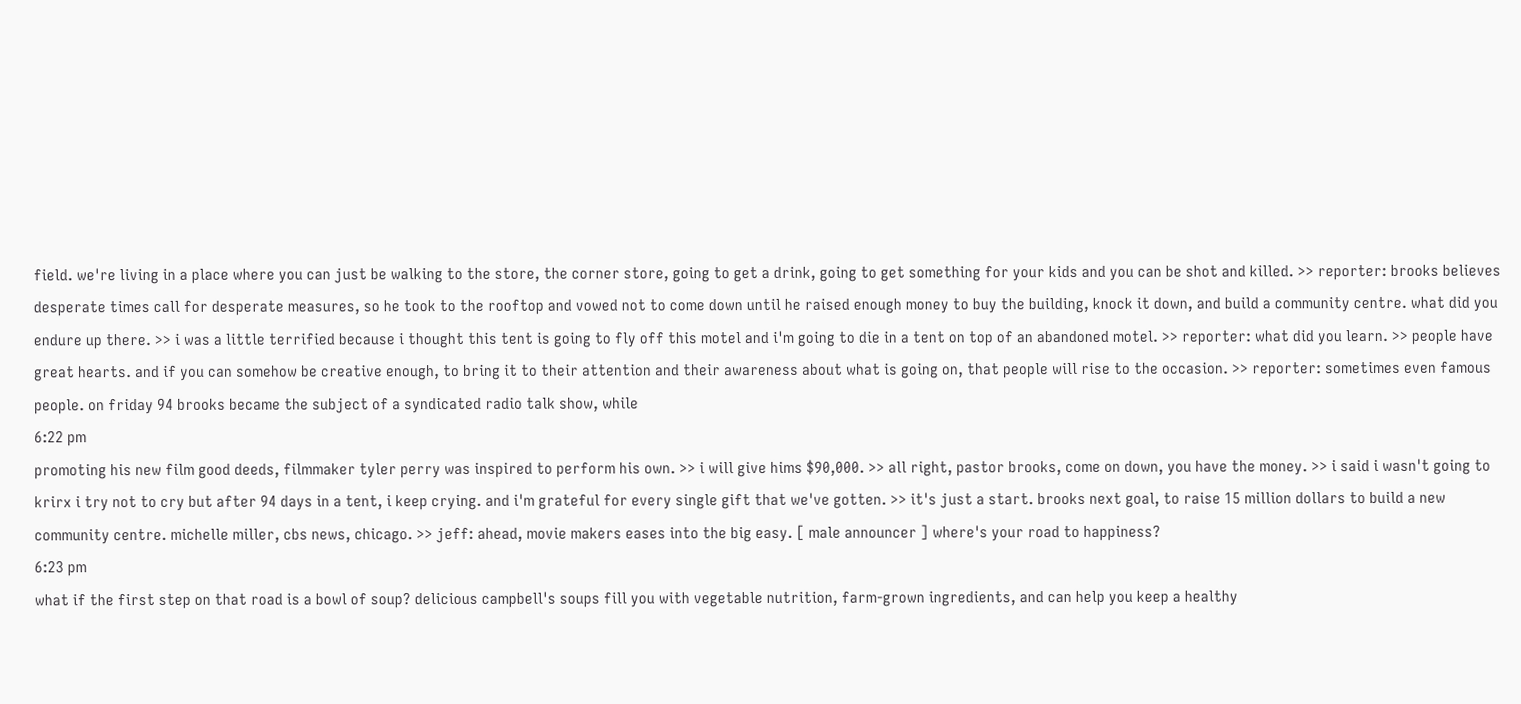field. we're living in a place where you can just be walking to the store, the corner store, going to get a drink, going to get something for your kids and you can be shot and killed. >> reporter: brooks believes desperate times call for desperate measures, so he took to the rooftop and vowed not to come down until he raised enough money to buy the building, knock it down, and build a community centre. what did you endure up there. >> i was a little terrified because i thought this tent is going to fly off this motel and i'm going to die in a tent on top of an abandoned motel. >> reporter: what did you learn. >> people have great hearts. and if you can somehow be creative enough, to bring it to their attention and their awareness about what is going on, that people will rise to the occasion. >> reporter: sometimes even famous people. on friday 94 brooks became the subject of a syndicated radio talk show, while
6:22 pm
promoting his new film good deeds, filmmaker tyler perry was inspired to perform his own. >> i will give hims $90,000. >> all right, pastor brooks, come on down, you have the money. >> i said i wasn't going to krirx i try not to cry but after 94 days in a tent, i keep crying. and i'm grateful for every single gift that we've gotten. >> it's just a start. brooks next goal, to raise 15 million dollars to build a new community centre. michelle miller, cbs news, chicago. >> jeff: ahead, movie makers eases into the big easy. [ male announcer ] where's your road to happiness?
6:23 pm
what if the first step on that road is a bowl of soup? delicious campbell's soups fill you with vegetable nutrition, farm-grown ingredients, and can help you keep a healthy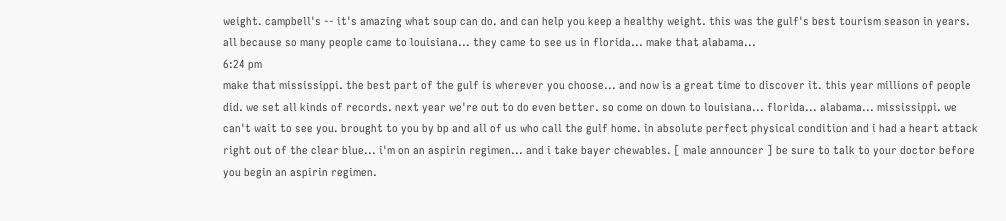weight. campbell's -- it's amazing what soup can do. and can help you keep a healthy weight. this was the gulf's best tourism season in years. all because so many people came to louisiana... they came to see us in florida... make that alabama...
6:24 pm
make that mississippi. the best part of the gulf is wherever you choose... and now is a great time to discover it. this year millions of people did. we set all kinds of records. next year we're out to do even better. so come on down to louisiana... florida... alabama... mississippi. we can't wait to see you. brought to you by bp and all of us who call the gulf home. in absolute perfect physical condition and i had a heart attack right out of the clear blue... i'm on an aspirin regimen... and i take bayer chewables. [ male announcer ] be sure to talk to your doctor before you begin an aspirin regimen.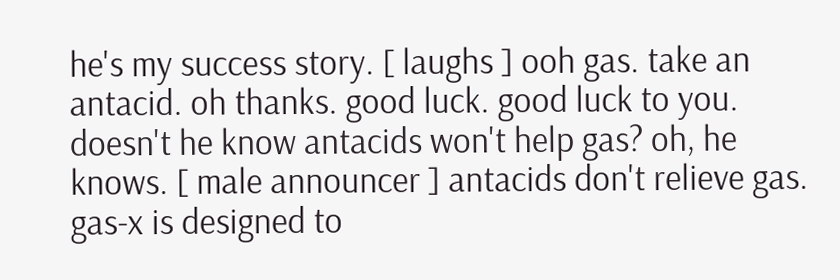he's my success story. [ laughs ] ooh gas. take an antacid. oh thanks. good luck. good luck to you. doesn't he know antacids won't help gas? oh, he knows. [ male announcer ] antacids don't relieve gas. gas-x is designed to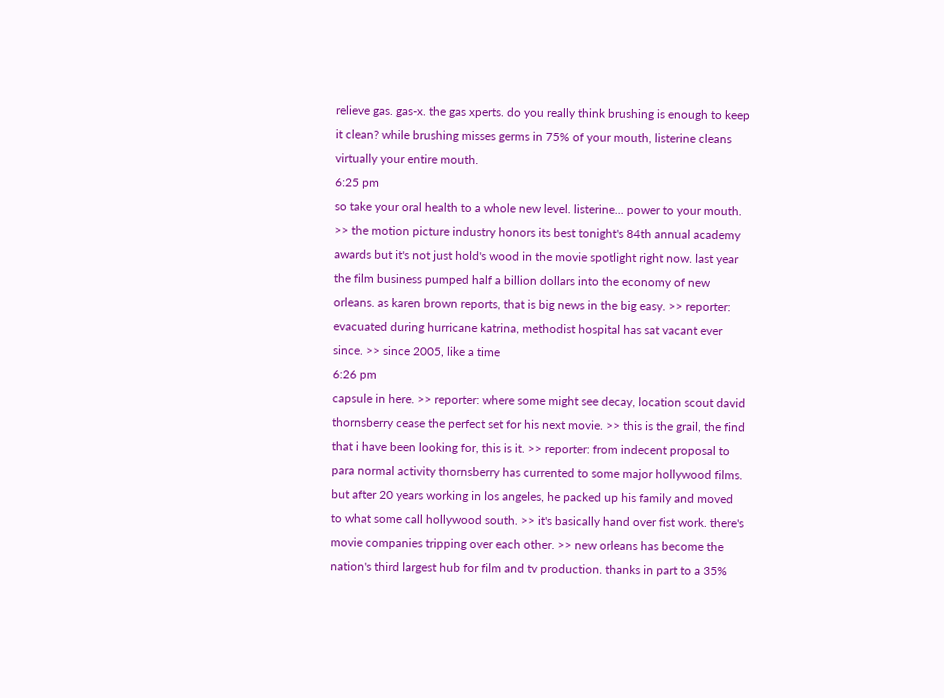relieve gas. gas-x. the gas xperts. do you really think brushing is enough to keep it clean? while brushing misses germs in 75% of your mouth, listerine cleans virtually your entire mouth.
6:25 pm
so take your oral health to a whole new level. listerine... power to your mouth. >> the motion picture industry honors its best tonight's 84th annual academy awards but it's not just hold's wood in the movie spotlight right now. last year the film business pumped half a billion dollars into the economy of new orleans. as karen brown reports, that is big news in the big easy. >> reporter: evacuated during hurricane katrina, methodist hospital has sat vacant ever since. >> since 2005, like a time
6:26 pm
capsule in here. >> reporter: where some might see decay, location scout david thornsberry cease the perfect set for his next movie. >> this is the grail, the find that i have been looking for, this is it. >> reporter: from indecent proposal to para normal activity thornsberry has currented to some major hollywood films. but after 20 years working in los angeles, he packed up his family and moved to what some call hollywood south. >> it's basically hand over fist work. there's movie companies tripping over each other. >> new orleans has become the nation's third largest hub for film and tv production. thanks in part to a 35%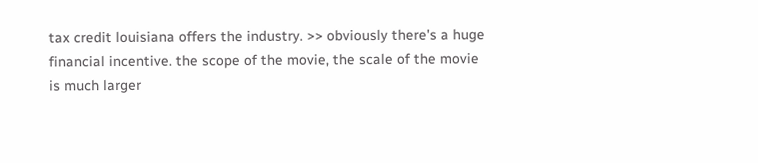tax credit louisiana offers the industry. >> obviously there's a huge financial incentive. the scope of the movie, the scale of the movie is much larger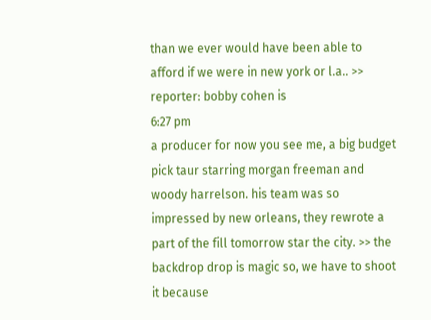than we ever would have been able to afford if we were in new york or l.a.. >> reporter: bobby cohen is
6:27 pm
a producer for now you see me, a big budget pick taur starring morgan freeman and woody harrelson. his team was so impressed by new orleans, they rewrote a part of the fill tomorrow star the city. >> the backdrop drop is magic so, we have to shoot it because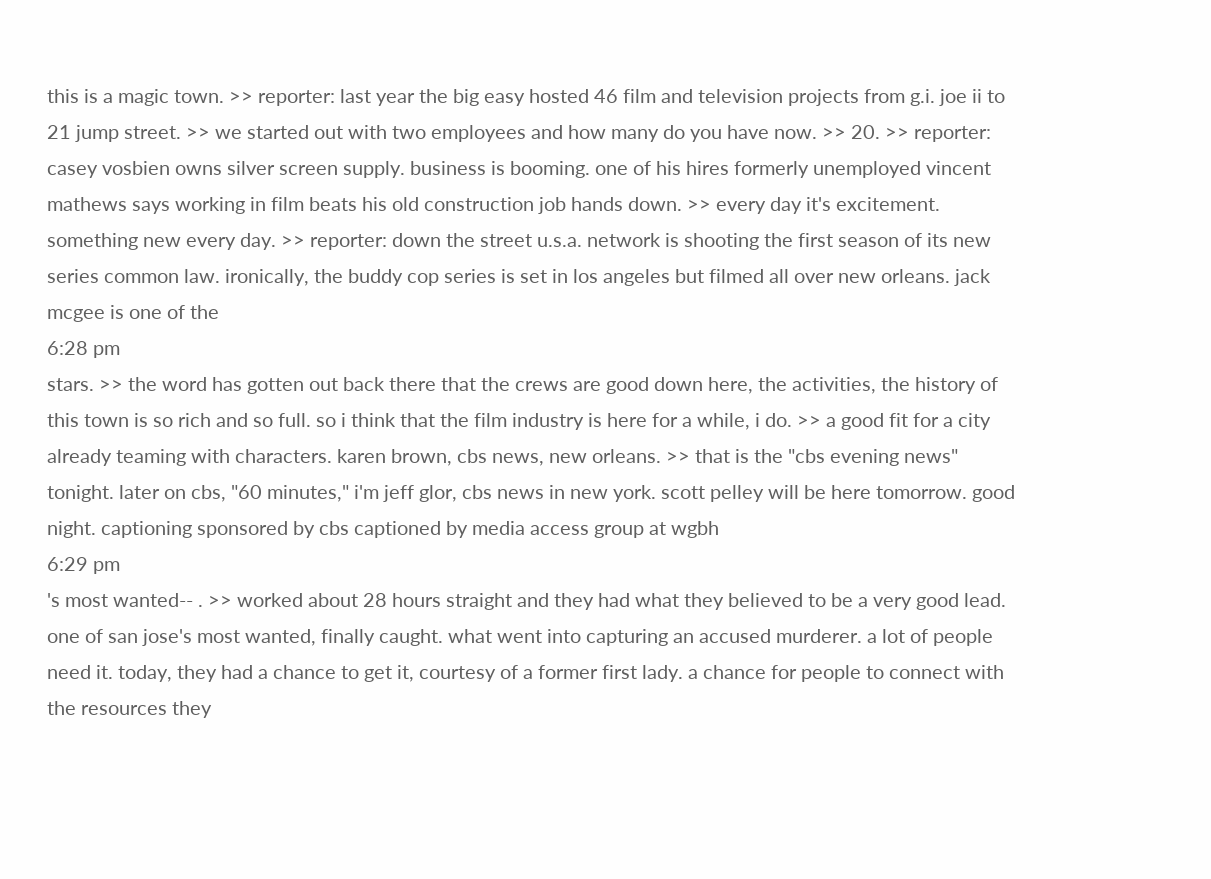this is a magic town. >> reporter: last year the big easy hosted 46 film and television projects from g.i. joe ii to 21 jump street. >> we started out with two employees and how many do you have now. >> 20. >> reporter: casey vosbien owns silver screen supply. business is booming. one of his hires formerly unemployed vincent mathews says working in film beats his old construction job hands down. >> every day it's excitement. something new every day. >> reporter: down the street u.s.a. network is shooting the first season of its new series common law. ironically, the buddy cop series is set in los angeles but filmed all over new orleans. jack mcgee is one of the
6:28 pm
stars. >> the word has gotten out back there that the crews are good down here, the activities, the history of this town is so rich and so full. so i think that the film industry is here for a while, i do. >> a good fit for a city already teaming with characters. karen brown, cbs news, new orleans. >> that is the "cbs evening news" tonight. later on cbs, "60 minutes," i'm jeff glor, cbs news in new york. scott pelley will be here tomorrow. good night. captioning sponsored by cbs captioned by media access group at wgbh
6:29 pm
's most wanted-- . >> worked about 28 hours straight and they had what they believed to be a very good lead. one of san jose's most wanted, finally caught. what went into capturing an accused murderer. a lot of people need it. today, they had a chance to get it, courtesy of a former first lady. a chance for people to connect with the resources they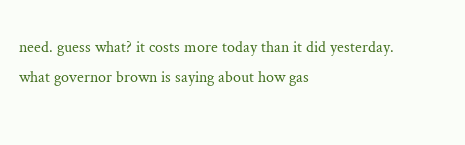need. guess what? it costs more today than it did yesterday. what governor brown is saying about how gas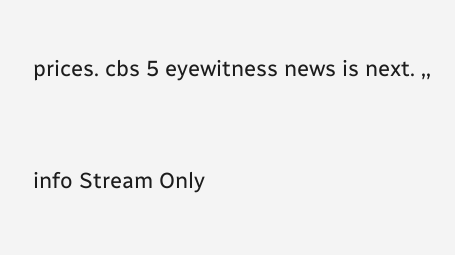prices. cbs 5 eyewitness news is next. ,,


info Stream Only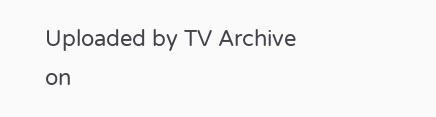Uploaded by TV Archive on